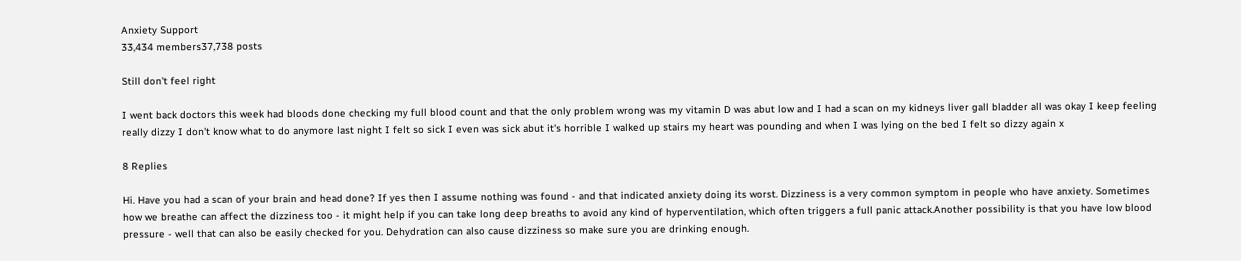Anxiety Support
33,434 members37,738 posts

Still don't feel right

I went back doctors this week had bloods done checking my full blood count and that the only problem wrong was my vitamin D was abut low and I had a scan on my kidneys liver gall bladder all was okay I keep feeling really dizzy I don't know what to do anymore last night I felt so sick I even was sick abut it's horrible I walked up stairs my heart was pounding and when I was lying on the bed I felt so dizzy again x

8 Replies

Hi. Have you had a scan of your brain and head done? If yes then I assume nothing was found - and that indicated anxiety doing its worst. Dizziness is a very common symptom in people who have anxiety. Sometimes how we breathe can affect the dizziness too - it might help if you can take long deep breaths to avoid any kind of hyperventilation, which often triggers a full panic attack.Another possibility is that you have low blood pressure - well that can also be easily checked for you. Dehydration can also cause dizziness so make sure you are drinking enough.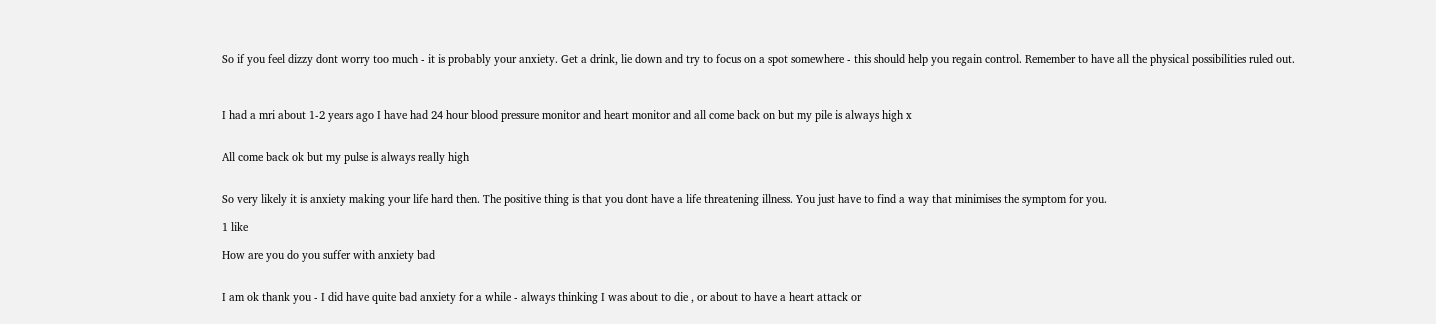So if you feel dizzy dont worry too much - it is probably your anxiety. Get a drink, lie down and try to focus on a spot somewhere - this should help you regain control. Remember to have all the physical possibilities ruled out.



I had a mri about 1-2 years ago I have had 24 hour blood pressure monitor and heart monitor and all come back on but my pile is always high x


All come back ok but my pulse is always really high


So very likely it is anxiety making your life hard then. The positive thing is that you dont have a life threatening illness. You just have to find a way that minimises the symptom for you.

1 like

How are you do you suffer with anxiety bad


I am ok thank you - I did have quite bad anxiety for a while - always thinking I was about to die , or about to have a heart attack or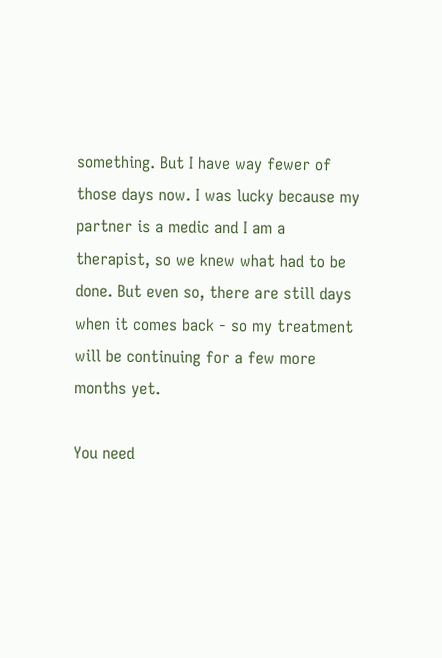something. But I have way fewer of those days now. I was lucky because my partner is a medic and I am a therapist, so we knew what had to be done. But even so, there are still days when it comes back - so my treatment will be continuing for a few more months yet.

You need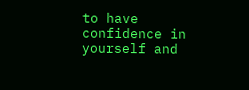to have confidence in yourself and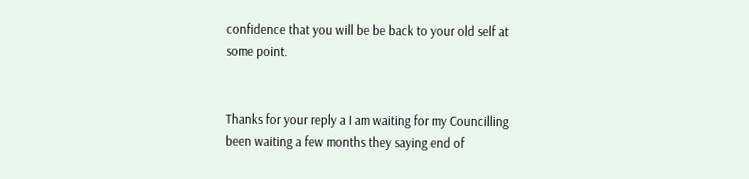confidence that you will be be back to your old self at some point.


Thanks for your reply a I am waiting for my Councilling been waiting a few months they saying end of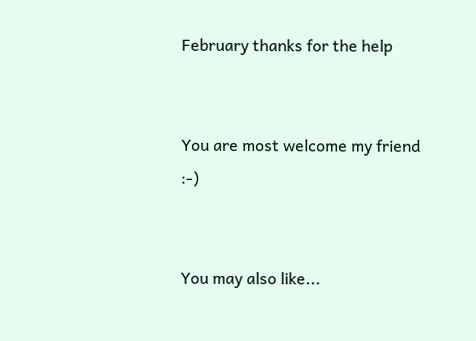February thanks for the help


You are most welcome my friend :-)


You may also like...